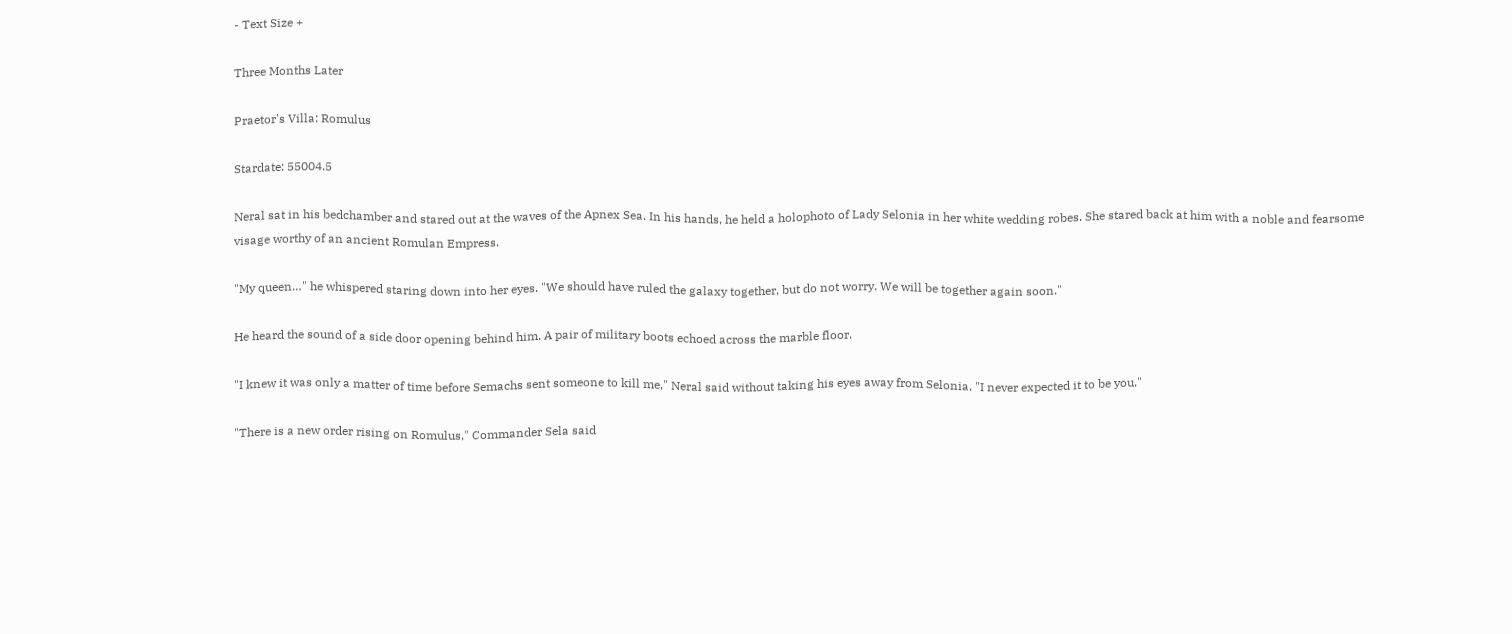- Text Size +

Three Months Later

Praetor's Villa: Romulus

Stardate: 55004.5

Neral sat in his bedchamber and stared out at the waves of the Apnex Sea. In his hands, he held a holophoto of Lady Selonia in her white wedding robes. She stared back at him with a noble and fearsome visage worthy of an ancient Romulan Empress.

"My queen…" he whispered staring down into her eyes. "We should have ruled the galaxy together, but do not worry. We will be together again soon."

He heard the sound of a side door opening behind him. A pair of military boots echoed across the marble floor.

"I knew it was only a matter of time before Semachs sent someone to kill me," Neral said without taking his eyes away from Selonia. "I never expected it to be you."

"There is a new order rising on Romulus," Commander Sela said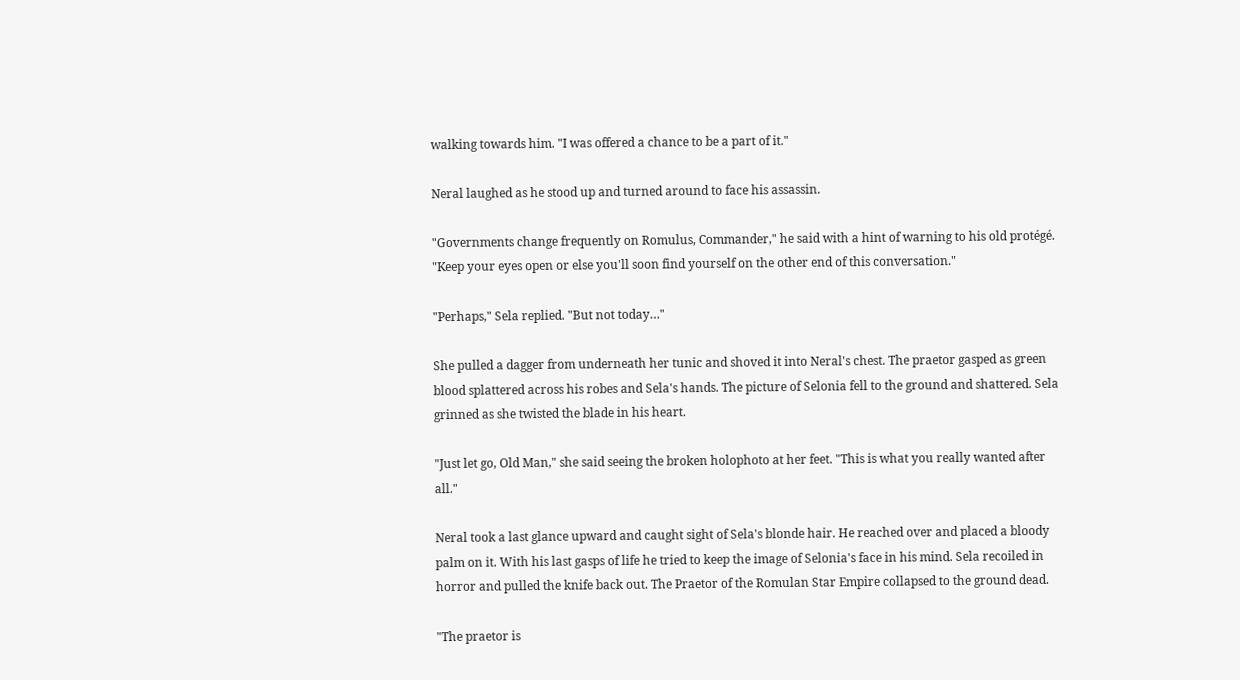walking towards him. "I was offered a chance to be a part of it."

Neral laughed as he stood up and turned around to face his assassin.

"Governments change frequently on Romulus, Commander," he said with a hint of warning to his old protégé. "Keep your eyes open or else you'll soon find yourself on the other end of this conversation."

"Perhaps," Sela replied. "But not today…"

She pulled a dagger from underneath her tunic and shoved it into Neral's chest. The praetor gasped as green blood splattered across his robes and Sela's hands. The picture of Selonia fell to the ground and shattered. Sela grinned as she twisted the blade in his heart.

"Just let go, Old Man," she said seeing the broken holophoto at her feet. "This is what you really wanted after all."

Neral took a last glance upward and caught sight of Sela's blonde hair. He reached over and placed a bloody palm on it. With his last gasps of life he tried to keep the image of Selonia's face in his mind. Sela recoiled in horror and pulled the knife back out. The Praetor of the Romulan Star Empire collapsed to the ground dead.

"The praetor is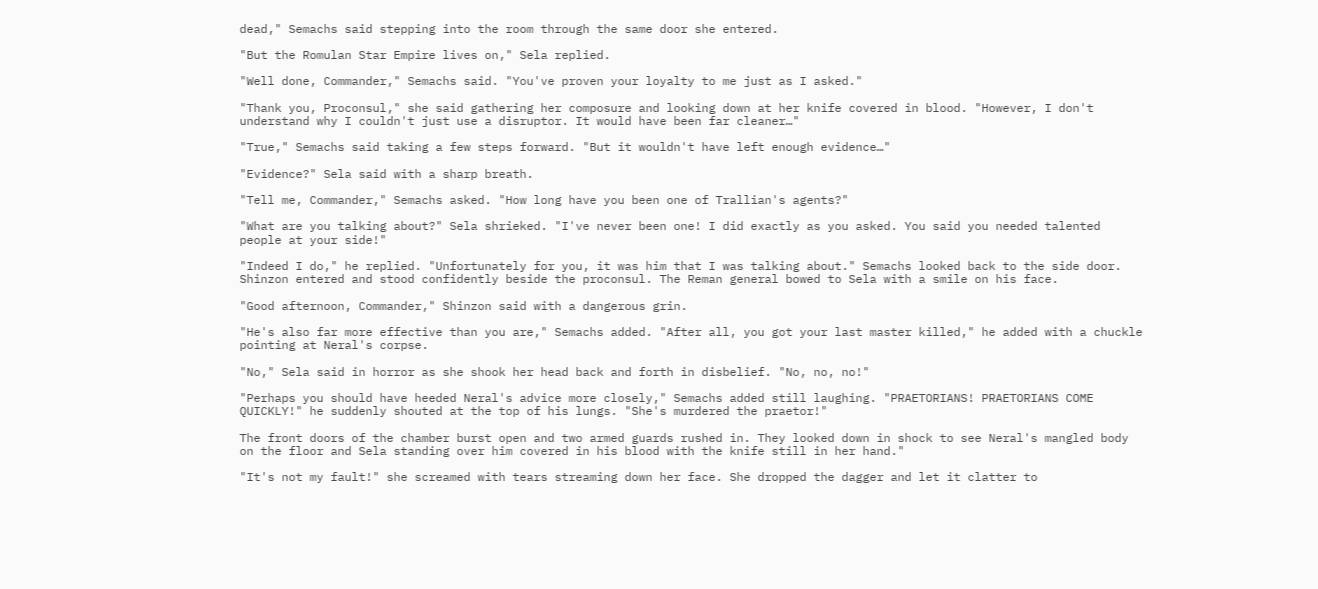dead," Semachs said stepping into the room through the same door she entered.

"But the Romulan Star Empire lives on," Sela replied.

"Well done, Commander," Semachs said. "You've proven your loyalty to me just as I asked."

"Thank you, Proconsul," she said gathering her composure and looking down at her knife covered in blood. "However, I don't understand why I couldn't just use a disruptor. It would have been far cleaner…"

"True," Semachs said taking a few steps forward. "But it wouldn't have left enough evidence…"

"Evidence?" Sela said with a sharp breath.

"Tell me, Commander," Semachs asked. "How long have you been one of Trallian's agents?"

"What are you talking about?" Sela shrieked. "I've never been one! I did exactly as you asked. You said you needed talented people at your side!"

"Indeed I do," he replied. "Unfortunately for you, it was him that I was talking about." Semachs looked back to the side door. Shinzon entered and stood confidently beside the proconsul. The Reman general bowed to Sela with a smile on his face.

"Good afternoon, Commander," Shinzon said with a dangerous grin.

"He's also far more effective than you are," Semachs added. "After all, you got your last master killed," he added with a chuckle pointing at Neral's corpse.

"No," Sela said in horror as she shook her head back and forth in disbelief. "No, no, no!"

"Perhaps you should have heeded Neral's advice more closely," Semachs added still laughing. "PRAETORIANS! PRAETORIANS COME QUICKLY!" he suddenly shouted at the top of his lungs. "She's murdered the praetor!"

The front doors of the chamber burst open and two armed guards rushed in. They looked down in shock to see Neral's mangled body on the floor and Sela standing over him covered in his blood with the knife still in her hand."

"It's not my fault!" she screamed with tears streaming down her face. She dropped the dagger and let it clatter to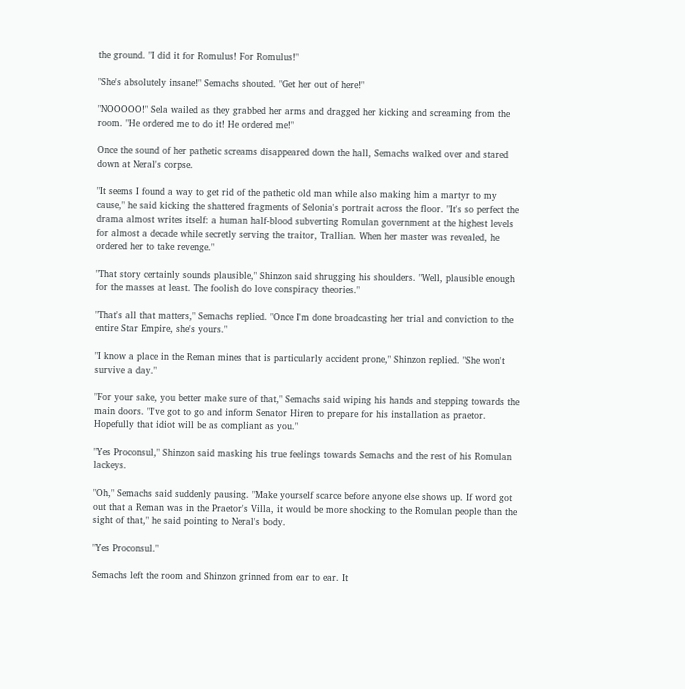the ground. "I did it for Romulus! For Romulus!"

"She's absolutely insane!" Semachs shouted. "Get her out of here!"

"NOOOOO!" Sela wailed as they grabbed her arms and dragged her kicking and screaming from the room. "He ordered me to do it! He ordered me!"

Once the sound of her pathetic screams disappeared down the hall, Semachs walked over and stared down at Neral's corpse.

"It seems I found a way to get rid of the pathetic old man while also making him a martyr to my cause," he said kicking the shattered fragments of Selonia's portrait across the floor. "It's so perfect the drama almost writes itself: a human half-blood subverting Romulan government at the highest levels for almost a decade while secretly serving the traitor, Trallian. When her master was revealed, he ordered her to take revenge."

"That story certainly sounds plausible," Shinzon said shrugging his shoulders. "Well, plausible enough for the masses at least. The foolish do love conspiracy theories."

"That's all that matters," Semachs replied. "Once I'm done broadcasting her trial and conviction to the entire Star Empire, she's yours."

"I know a place in the Reman mines that is particularly accident prone," Shinzon replied. "She won't survive a day."

"For your sake, you better make sure of that," Semachs said wiping his hands and stepping towards the main doors. "I've got to go and inform Senator Hiren to prepare for his installation as praetor. Hopefully that idiot will be as compliant as you."

"Yes Proconsul," Shinzon said masking his true feelings towards Semachs and the rest of his Romulan lackeys.

"Oh," Semachs said suddenly pausing. "Make yourself scarce before anyone else shows up. If word got out that a Reman was in the Praetor's Villa, it would be more shocking to the Romulan people than the sight of that," he said pointing to Neral's body.

"Yes Proconsul."

Semachs left the room and Shinzon grinned from ear to ear. It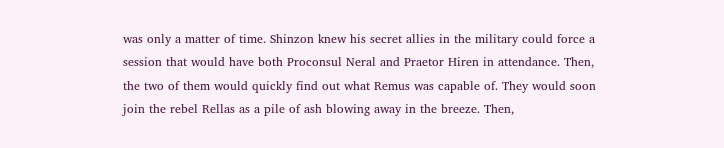was only a matter of time. Shinzon knew his secret allies in the military could force a session that would have both Proconsul Neral and Praetor Hiren in attendance. Then, the two of them would quickly find out what Remus was capable of. They would soon join the rebel Rellas as a pile of ash blowing away in the breeze. Then,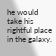he would take his rightful place in the galaxy.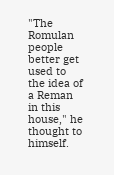"The Romulan people better get used to the idea of a Reman in this house," he thought to himself.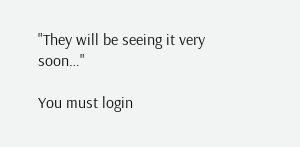"They will be seeing it very soon…"

You must login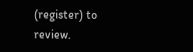(register) to review.